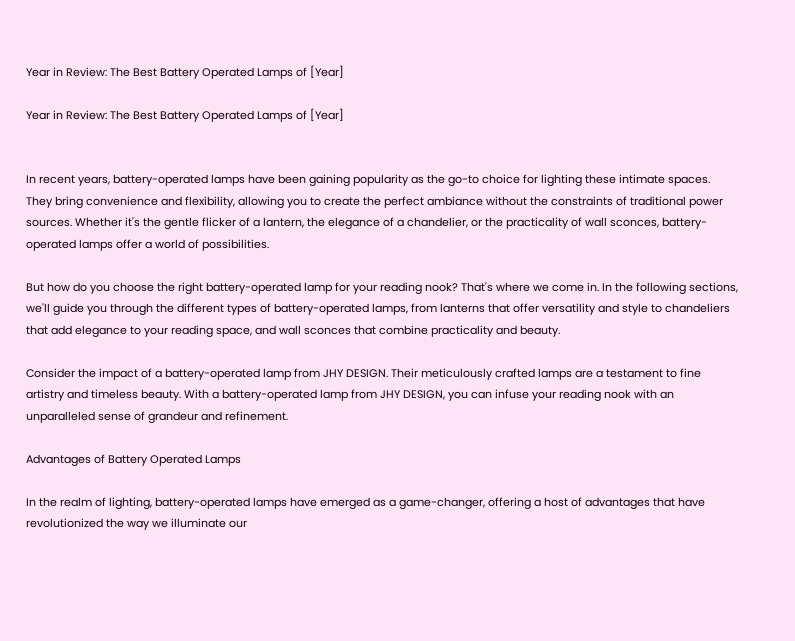Year in Review: The Best Battery Operated Lamps of [Year]

Year in Review: The Best Battery Operated Lamps of [Year]


In recent years, battery-operated lamps have been gaining popularity as the go-to choice for lighting these intimate spaces. They bring convenience and flexibility, allowing you to create the perfect ambiance without the constraints of traditional power sources. Whether it's the gentle flicker of a lantern, the elegance of a chandelier, or the practicality of wall sconces, battery-operated lamps offer a world of possibilities.

But how do you choose the right battery-operated lamp for your reading nook? That's where we come in. In the following sections, we'll guide you through the different types of battery-operated lamps, from lanterns that offer versatility and style to chandeliers that add elegance to your reading space, and wall sconces that combine practicality and beauty.

Consider the impact of a battery-operated lamp from JHY DESIGN. Their meticulously crafted lamps are a testament to fine artistry and timeless beauty. With a battery-operated lamp from JHY DESIGN, you can infuse your reading nook with an unparalleled sense of grandeur and refinement.

Advantages of Battery Operated Lamps

In the realm of lighting, battery-operated lamps have emerged as a game-changer, offering a host of advantages that have revolutionized the way we illuminate our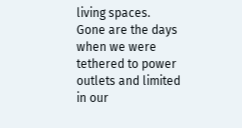living spaces. Gone are the days when we were tethered to power outlets and limited in our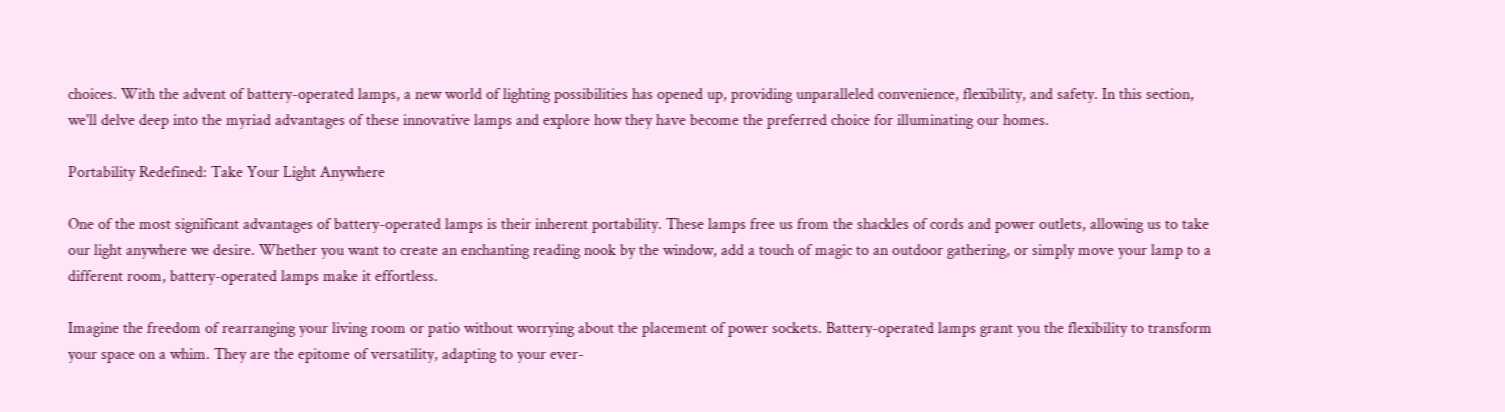choices. With the advent of battery-operated lamps, a new world of lighting possibilities has opened up, providing unparalleled convenience, flexibility, and safety. In this section, we'll delve deep into the myriad advantages of these innovative lamps and explore how they have become the preferred choice for illuminating our homes.

Portability Redefined: Take Your Light Anywhere

One of the most significant advantages of battery-operated lamps is their inherent portability. These lamps free us from the shackles of cords and power outlets, allowing us to take our light anywhere we desire. Whether you want to create an enchanting reading nook by the window, add a touch of magic to an outdoor gathering, or simply move your lamp to a different room, battery-operated lamps make it effortless.

Imagine the freedom of rearranging your living room or patio without worrying about the placement of power sockets. Battery-operated lamps grant you the flexibility to transform your space on a whim. They are the epitome of versatility, adapting to your ever-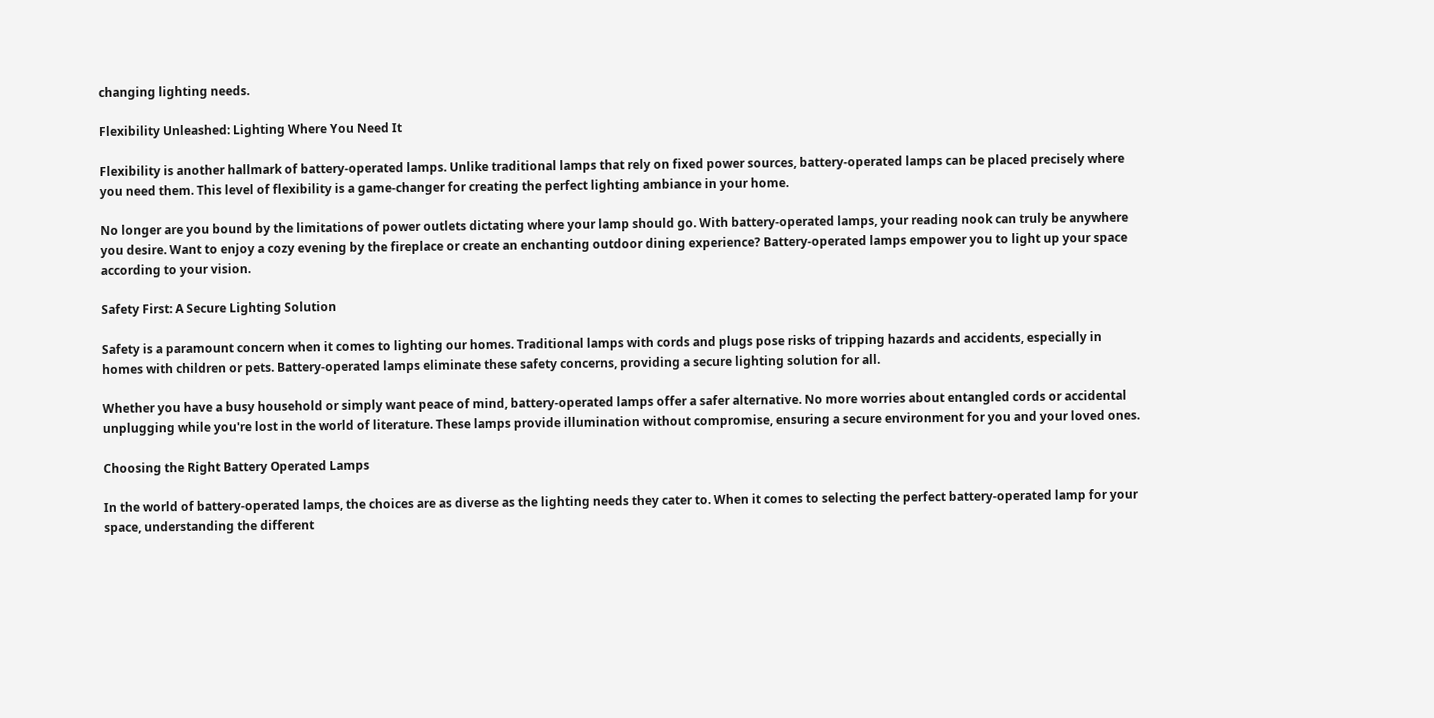changing lighting needs.

Flexibility Unleashed: Lighting Where You Need It

Flexibility is another hallmark of battery-operated lamps. Unlike traditional lamps that rely on fixed power sources, battery-operated lamps can be placed precisely where you need them. This level of flexibility is a game-changer for creating the perfect lighting ambiance in your home.

No longer are you bound by the limitations of power outlets dictating where your lamp should go. With battery-operated lamps, your reading nook can truly be anywhere you desire. Want to enjoy a cozy evening by the fireplace or create an enchanting outdoor dining experience? Battery-operated lamps empower you to light up your space according to your vision.

Safety First: A Secure Lighting Solution

Safety is a paramount concern when it comes to lighting our homes. Traditional lamps with cords and plugs pose risks of tripping hazards and accidents, especially in homes with children or pets. Battery-operated lamps eliminate these safety concerns, providing a secure lighting solution for all.

Whether you have a busy household or simply want peace of mind, battery-operated lamps offer a safer alternative. No more worries about entangled cords or accidental unplugging while you're lost in the world of literature. These lamps provide illumination without compromise, ensuring a secure environment for you and your loved ones.

Choosing the Right Battery Operated Lamps

In the world of battery-operated lamps, the choices are as diverse as the lighting needs they cater to. When it comes to selecting the perfect battery-operated lamp for your space, understanding the different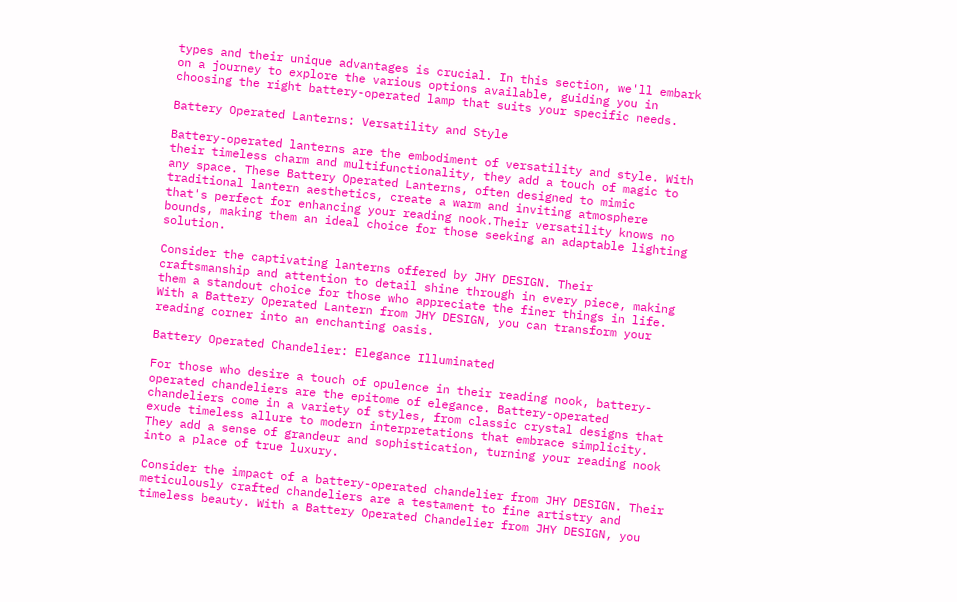types and their unique advantages is crucial. In this section, we'll embark on a journey to explore the various options available, guiding you in choosing the right battery-operated lamp that suits your specific needs.

Battery Operated Lanterns: Versatility and Style

Battery-operated lanterns are the embodiment of versatility and style. With their timeless charm and multifunctionality, they add a touch of magic to any space. These Battery Operated Lanterns, often designed to mimic traditional lantern aesthetics, create a warm and inviting atmosphere that's perfect for enhancing your reading nook.Their versatility knows no bounds, making them an ideal choice for those seeking an adaptable lighting solution.

Consider the captivating lanterns offered by JHY DESIGN. Their craftsmanship and attention to detail shine through in every piece, making them a standout choice for those who appreciate the finer things in life. With a Battery Operated Lantern from JHY DESIGN, you can transform your reading corner into an enchanting oasis.

Battery Operated Chandelier: Elegance Illuminated

For those who desire a touch of opulence in their reading nook, battery-operated chandeliers are the epitome of elegance. Battery-operated chandeliers come in a variety of styles, from classic crystal designs that exude timeless allure to modern interpretations that embrace simplicity. They add a sense of grandeur and sophistication, turning your reading nook into a place of true luxury.

Consider the impact of a battery-operated chandelier from JHY DESIGN. Their meticulously crafted chandeliers are a testament to fine artistry and timeless beauty. With a Battery Operated Chandelier from JHY DESIGN, you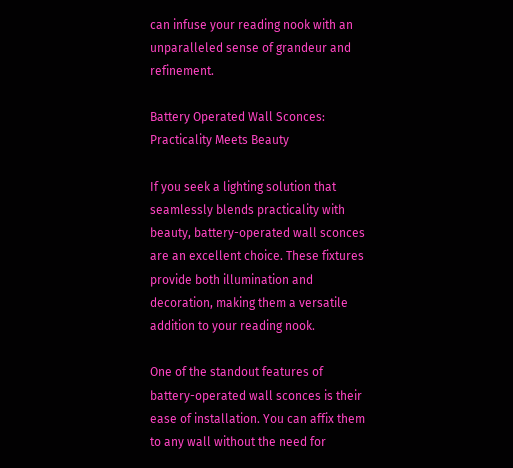can infuse your reading nook with an unparalleled sense of grandeur and refinement.

Battery Operated Wall Sconces: Practicality Meets Beauty

If you seek a lighting solution that seamlessly blends practicality with beauty, battery-operated wall sconces are an excellent choice. These fixtures provide both illumination and decoration, making them a versatile addition to your reading nook.

One of the standout features of battery-operated wall sconces is their ease of installation. You can affix them to any wall without the need for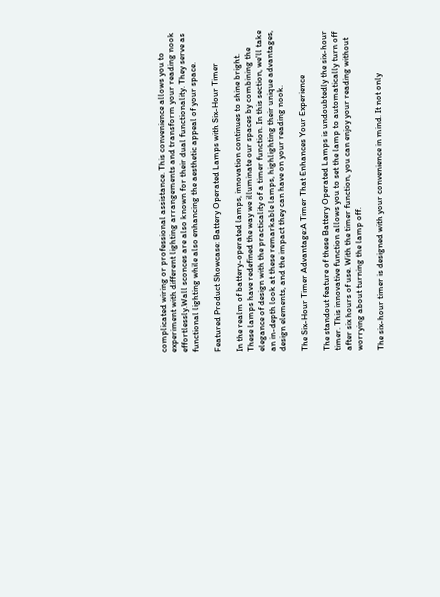complicated wiring or professional assistance. This convenience allows you to experiment with different lighting arrangements and transform your reading nook effortlessly.Wall sconces are also known for their dual functionality. They serve as functional lighting while also enhancing the aesthetic appeal of your space.

Featured Product Showcase: Battery Operated Lamps with Six-Hour Timer

In the realm of battery-operated lamps, innovation continues to shine bright. These lamps have redefined the way we illuminate our spaces by combining the elegance of design with the practicality of a timer function. In this section, we'll take an in-depth look at these remarkable lamps, highlighting their unique advantages, design elements, and the impact they can have on your reading nook.

The Six-Hour Timer Advantage:A Timer That Enhances Your Experience

The standout feature of these Battery Operated Lamps is undoubtedly the six-hour timer. This innovative function allows you to set the lamp to automatically turn off after six hours of use. With the timer function, you can enjoy your reading without worrying about turning the lamp off.

The six-hour timer is designed with your convenience in mind. It not only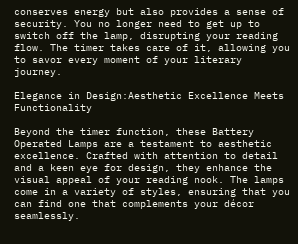conserves energy but also provides a sense of security. You no longer need to get up to switch off the lamp, disrupting your reading flow. The timer takes care of it, allowing you to savor every moment of your literary journey.

Elegance in Design:Aesthetic Excellence Meets Functionality

Beyond the timer function, these Battery Operated Lamps are a testament to aesthetic excellence. Crafted with attention to detail and a keen eye for design, they enhance the visual appeal of your reading nook. The lamps come in a variety of styles, ensuring that you can find one that complements your décor seamlessly.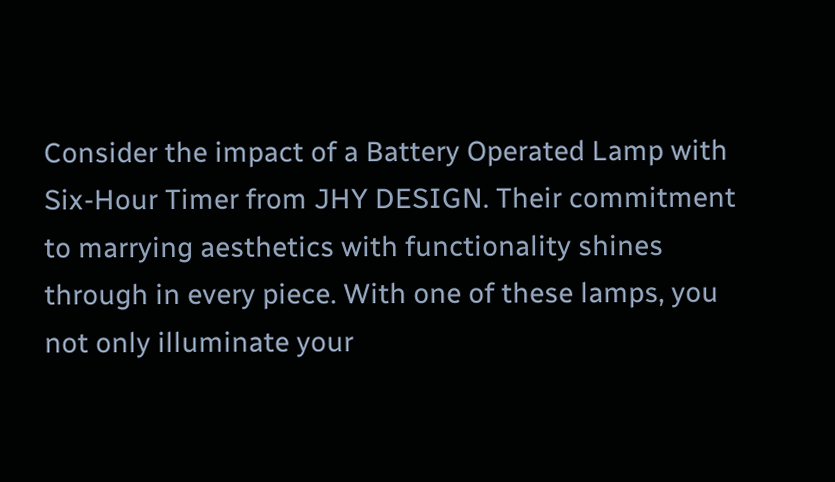Consider the impact of a Battery Operated Lamp with Six-Hour Timer from JHY DESIGN. Their commitment to marrying aesthetics with functionality shines through in every piece. With one of these lamps, you not only illuminate your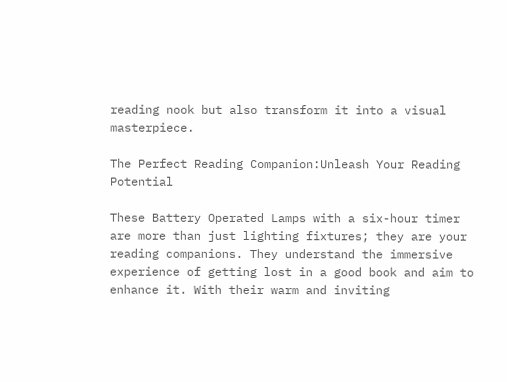reading nook but also transform it into a visual masterpiece.

The Perfect Reading Companion:Unleash Your Reading Potential

These Battery Operated Lamps with a six-hour timer are more than just lighting fixtures; they are your reading companions. They understand the immersive experience of getting lost in a good book and aim to enhance it. With their warm and inviting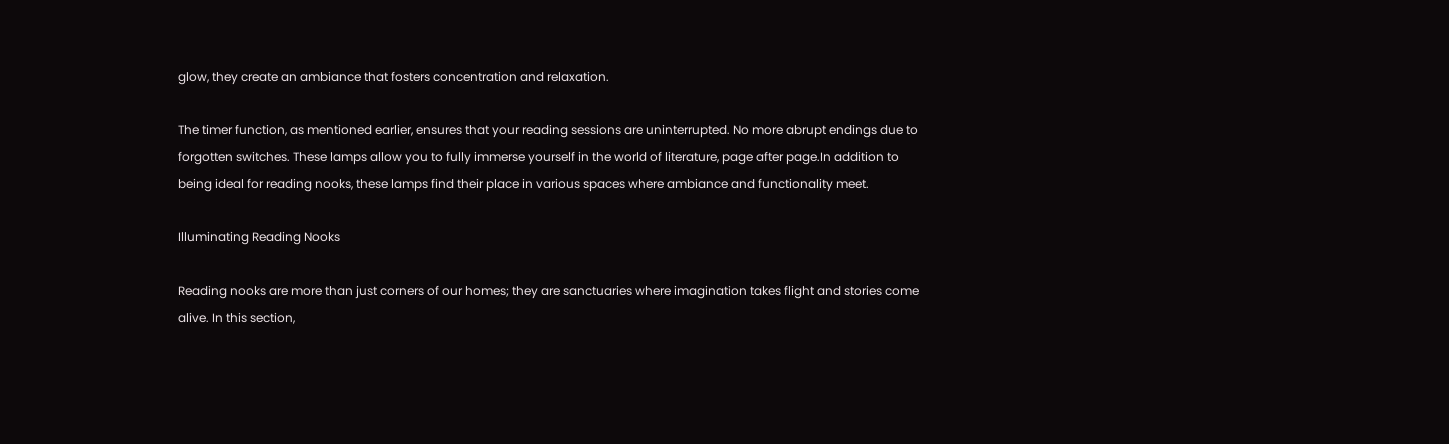glow, they create an ambiance that fosters concentration and relaxation.

The timer function, as mentioned earlier, ensures that your reading sessions are uninterrupted. No more abrupt endings due to forgotten switches. These lamps allow you to fully immerse yourself in the world of literature, page after page.In addition to being ideal for reading nooks, these lamps find their place in various spaces where ambiance and functionality meet.

Illuminating Reading Nooks

Reading nooks are more than just corners of our homes; they are sanctuaries where imagination takes flight and stories come alive. In this section,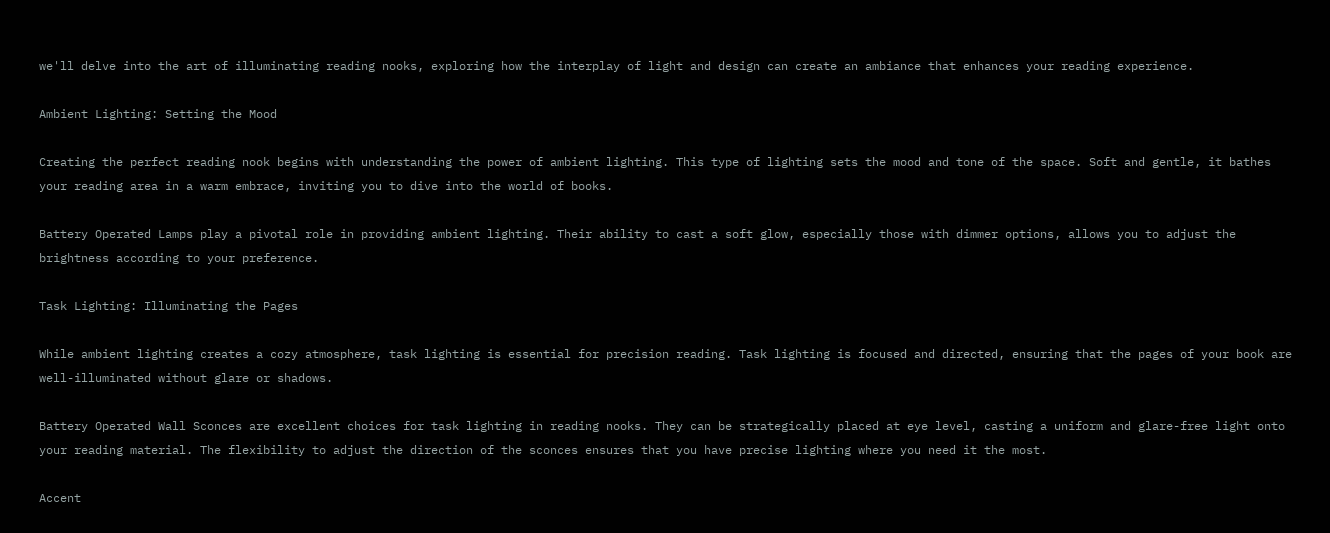we'll delve into the art of illuminating reading nooks, exploring how the interplay of light and design can create an ambiance that enhances your reading experience.

Ambient Lighting: Setting the Mood

Creating the perfect reading nook begins with understanding the power of ambient lighting. This type of lighting sets the mood and tone of the space. Soft and gentle, it bathes your reading area in a warm embrace, inviting you to dive into the world of books.

Battery Operated Lamps play a pivotal role in providing ambient lighting. Their ability to cast a soft glow, especially those with dimmer options, allows you to adjust the brightness according to your preference.

Task Lighting: Illuminating the Pages

While ambient lighting creates a cozy atmosphere, task lighting is essential for precision reading. Task lighting is focused and directed, ensuring that the pages of your book are well-illuminated without glare or shadows.

Battery Operated Wall Sconces are excellent choices for task lighting in reading nooks. They can be strategically placed at eye level, casting a uniform and glare-free light onto your reading material. The flexibility to adjust the direction of the sconces ensures that you have precise lighting where you need it the most.

Accent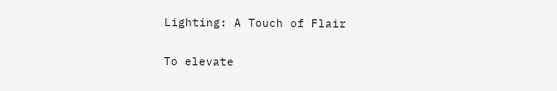Lighting: A Touch of Flair

To elevate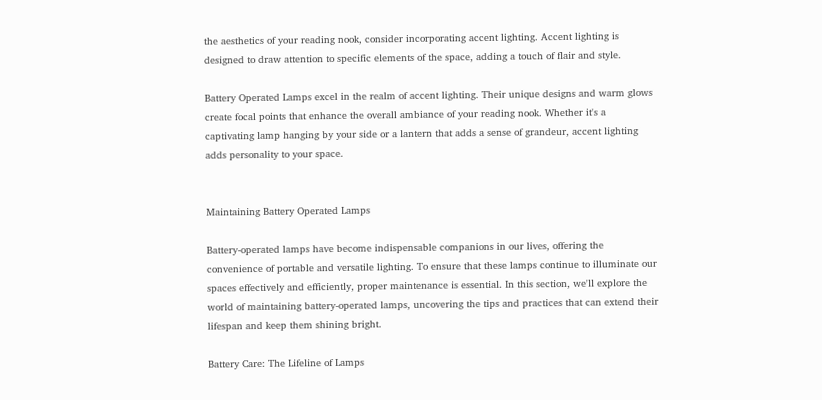the aesthetics of your reading nook, consider incorporating accent lighting. Accent lighting is designed to draw attention to specific elements of the space, adding a touch of flair and style.

Battery Operated Lamps excel in the realm of accent lighting. Their unique designs and warm glows create focal points that enhance the overall ambiance of your reading nook. Whether it's a captivating lamp hanging by your side or a lantern that adds a sense of grandeur, accent lighting adds personality to your space.


Maintaining Battery Operated Lamps

Battery-operated lamps have become indispensable companions in our lives, offering the convenience of portable and versatile lighting. To ensure that these lamps continue to illuminate our spaces effectively and efficiently, proper maintenance is essential. In this section, we'll explore the world of maintaining battery-operated lamps, uncovering the tips and practices that can extend their lifespan and keep them shining bright.

Battery Care: The Lifeline of Lamps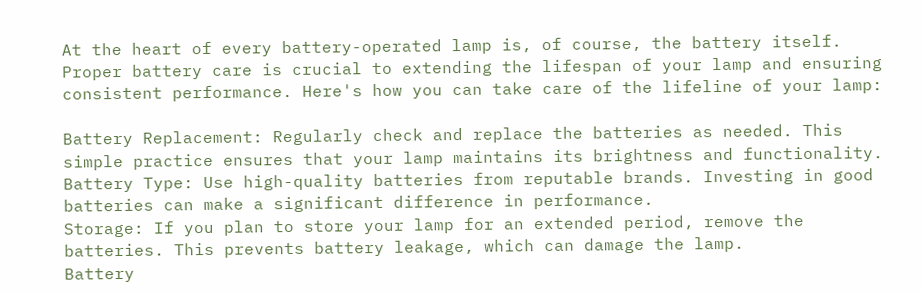At the heart of every battery-operated lamp is, of course, the battery itself. Proper battery care is crucial to extending the lifespan of your lamp and ensuring consistent performance. Here's how you can take care of the lifeline of your lamp:

Battery Replacement: Regularly check and replace the batteries as needed. This simple practice ensures that your lamp maintains its brightness and functionality.
Battery Type: Use high-quality batteries from reputable brands. Investing in good batteries can make a significant difference in performance.
Storage: If you plan to store your lamp for an extended period, remove the batteries. This prevents battery leakage, which can damage the lamp.
Battery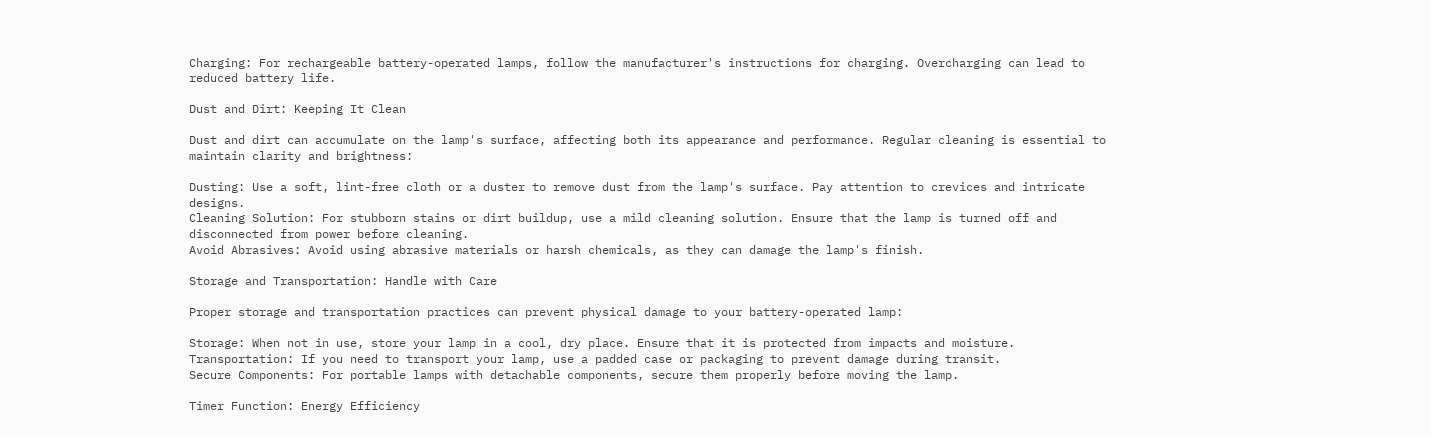Charging: For rechargeable battery-operated lamps, follow the manufacturer's instructions for charging. Overcharging can lead to reduced battery life.

Dust and Dirt: Keeping It Clean

Dust and dirt can accumulate on the lamp's surface, affecting both its appearance and performance. Regular cleaning is essential to maintain clarity and brightness:

Dusting: Use a soft, lint-free cloth or a duster to remove dust from the lamp's surface. Pay attention to crevices and intricate designs.
Cleaning Solution: For stubborn stains or dirt buildup, use a mild cleaning solution. Ensure that the lamp is turned off and disconnected from power before cleaning.
Avoid Abrasives: Avoid using abrasive materials or harsh chemicals, as they can damage the lamp's finish.

Storage and Transportation: Handle with Care

Proper storage and transportation practices can prevent physical damage to your battery-operated lamp:

Storage: When not in use, store your lamp in a cool, dry place. Ensure that it is protected from impacts and moisture.
Transportation: If you need to transport your lamp, use a padded case or packaging to prevent damage during transit.
Secure Components: For portable lamps with detachable components, secure them properly before moving the lamp.

Timer Function: Energy Efficiency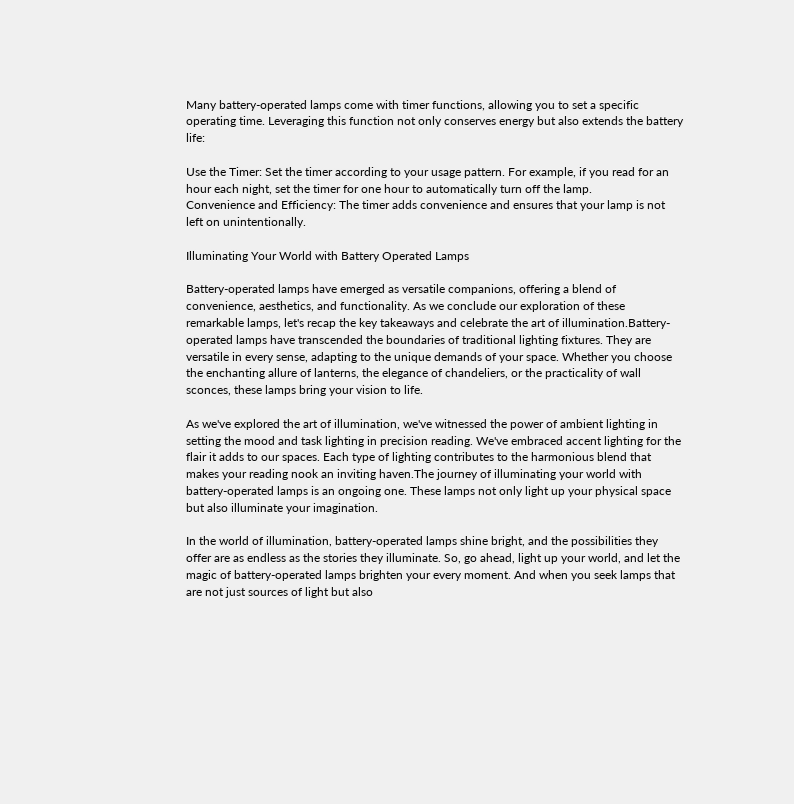Many battery-operated lamps come with timer functions, allowing you to set a specific operating time. Leveraging this function not only conserves energy but also extends the battery life:

Use the Timer: Set the timer according to your usage pattern. For example, if you read for an hour each night, set the timer for one hour to automatically turn off the lamp.
Convenience and Efficiency: The timer adds convenience and ensures that your lamp is not left on unintentionally.

Illuminating Your World with Battery Operated Lamps

Battery-operated lamps have emerged as versatile companions, offering a blend of convenience, aesthetics, and functionality. As we conclude our exploration of these remarkable lamps, let's recap the key takeaways and celebrate the art of illumination.Battery-operated lamps have transcended the boundaries of traditional lighting fixtures. They are versatile in every sense, adapting to the unique demands of your space. Whether you choose the enchanting allure of lanterns, the elegance of chandeliers, or the practicality of wall sconces, these lamps bring your vision to life.

As we've explored the art of illumination, we've witnessed the power of ambient lighting in setting the mood and task lighting in precision reading. We've embraced accent lighting for the flair it adds to our spaces. Each type of lighting contributes to the harmonious blend that makes your reading nook an inviting haven.The journey of illuminating your world with battery-operated lamps is an ongoing one. These lamps not only light up your physical space but also illuminate your imagination.

In the world of illumination, battery-operated lamps shine bright, and the possibilities they offer are as endless as the stories they illuminate. So, go ahead, light up your world, and let the magic of battery-operated lamps brighten your every moment. And when you seek lamps that are not just sources of light but also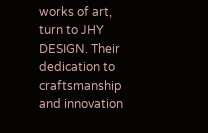works of art, turn to JHY DESIGN. Their dedication to craftsmanship and innovation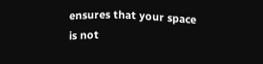ensures that your space is not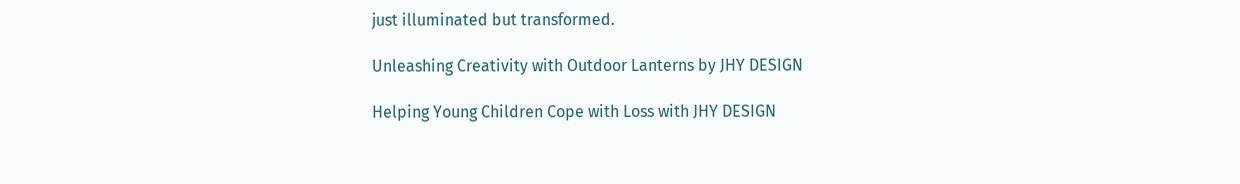just illuminated but transformed.

Unleashing Creativity with Outdoor Lanterns by JHY DESIGN

Helping Young Children Cope with Loss with JHY DESIGN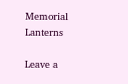Memorial Lanterns

Leave a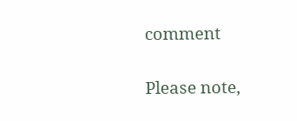comment

Please note,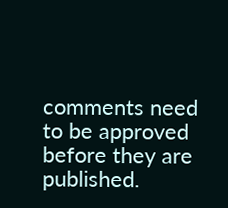comments need to be approved before they are published.